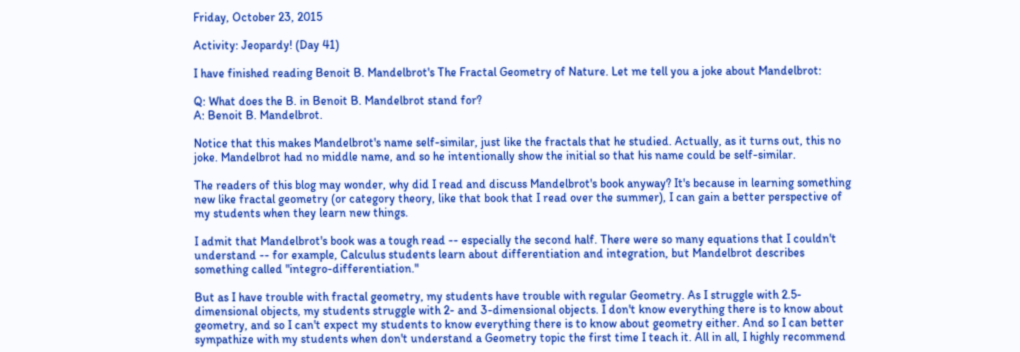Friday, October 23, 2015

Activity: Jeopardy! (Day 41)

I have finished reading Benoit B. Mandelbrot's The Fractal Geometry of Nature. Let me tell you a joke about Mandelbrot:

Q: What does the B. in Benoit B. Mandelbrot stand for?
A: Benoit B. Mandelbrot.

Notice that this makes Mandelbrot's name self-similar, just like the fractals that he studied. Actually, as it turns out, this no joke. Mandelbrot had no middle name, and so he intentionally show the initial so that his name could be self-similar.

The readers of this blog may wonder, why did I read and discuss Mandelbrot's book anyway? It's because in learning something new like fractal geometry (or category theory, like that book that I read over the summer), I can gain a better perspective of my students when they learn new things.

I admit that Mandelbrot's book was a tough read -- especially the second half. There were so many equations that I couldn't understand -- for example, Calculus students learn about differentiation and integration, but Mandelbrot describes something called "integro-differentiation."

But as I have trouble with fractal geometry, my students have trouble with regular Geometry. As I struggle with 2.5-dimensional objects, my students struggle with 2- and 3-dimensional objects. I don't know everything there is to know about geometry, and so I can't expect my students to know everything there is to know about geometry either. And so I can better sympathize with my students when don't understand a Geometry topic the first time I teach it. All in all, I highly recommend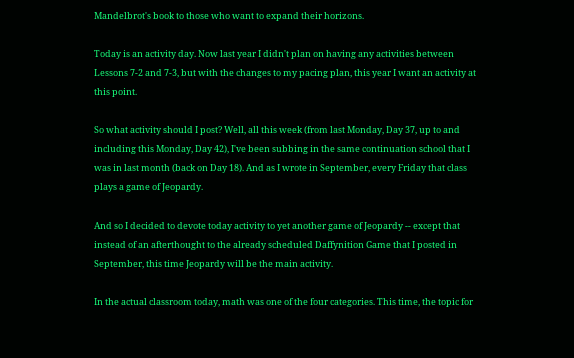Mandelbrot's book to those who want to expand their horizons.

Today is an activity day. Now last year I didn't plan on having any activities between Lessons 7-2 and 7-3, but with the changes to my pacing plan, this year I want an activity at this point.

So what activity should I post? Well, all this week (from last Monday, Day 37, up to and including this Monday, Day 42), I've been subbing in the same continuation school that I was in last month (back on Day 18). And as I wrote in September, every Friday that class plays a game of Jeopardy.

And so I decided to devote today activity to yet another game of Jeopardy -- except that instead of an afterthought to the already scheduled Daffynition Game that I posted in September, this time Jeopardy will be the main activity.

In the actual classroom today, math was one of the four categories. This time, the topic for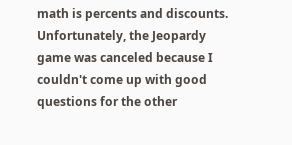math is percents and discounts. Unfortunately, the Jeopardy game was canceled because I couldn't come up with good questions for the other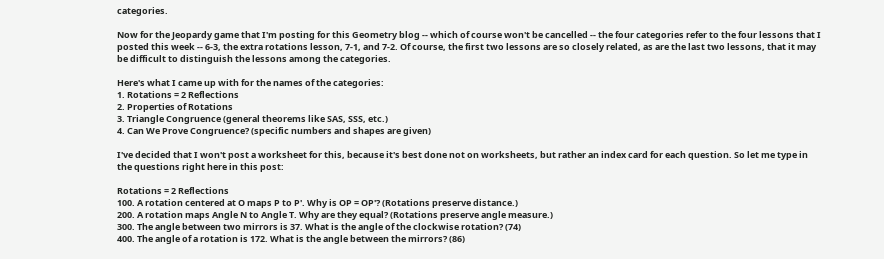categories.

Now for the Jeopardy game that I'm posting for this Geometry blog -- which of course won't be cancelled -- the four categories refer to the four lessons that I posted this week -- 6-3, the extra rotations lesson, 7-1, and 7-2. Of course, the first two lessons are so closely related, as are the last two lessons, that it may be difficult to distinguish the lessons among the categories.

Here's what I came up with for the names of the categories:
1. Rotations = 2 Reflections
2. Properties of Rotations
3. Triangle Congruence (general theorems like SAS, SSS, etc.)
4. Can We Prove Congruence? (specific numbers and shapes are given)

I've decided that I won't post a worksheet for this, because it's best done not on worksheets, but rather an index card for each question. So let me type in the questions right here in this post:

Rotations = 2 Reflections
100. A rotation centered at O maps P to P'. Why is OP = OP'? (Rotations preserve distance.)
200. A rotation maps Angle N to Angle T. Why are they equal? (Rotations preserve angle measure.)
300. The angle between two mirrors is 37. What is the angle of the clockwise rotation? (74)
400. The angle of a rotation is 172. What is the angle between the mirrors? (86)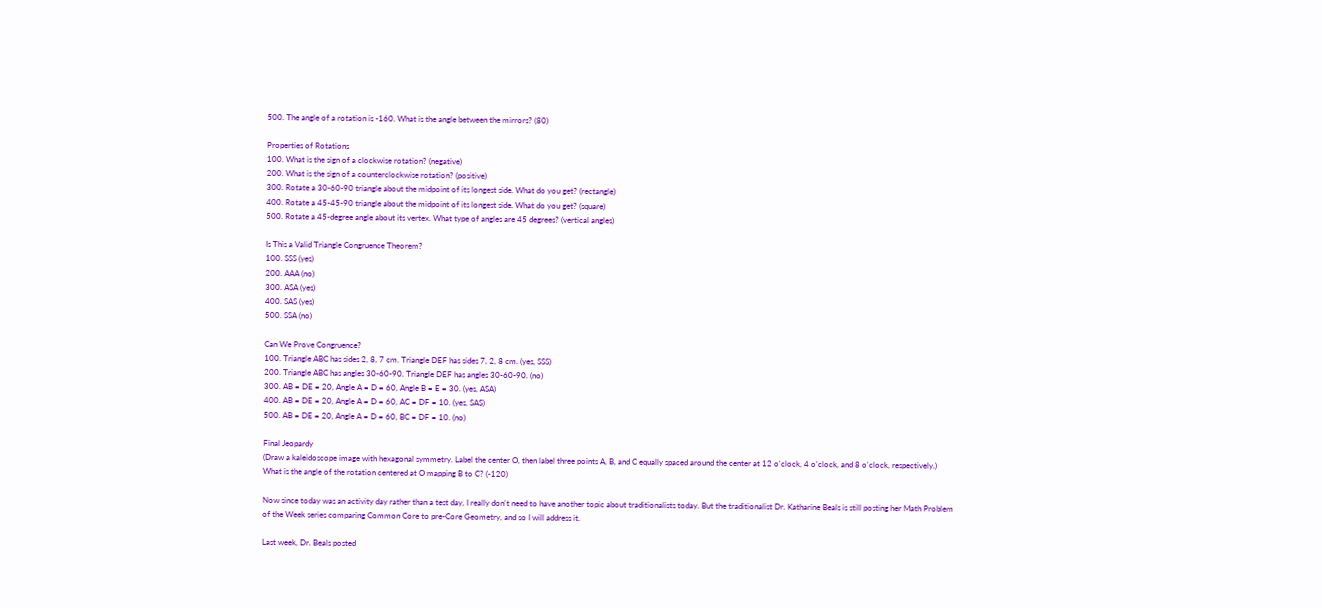500. The angle of a rotation is -160. What is the angle between the mirrors? (80)

Properties of Rotations
100. What is the sign of a clockwise rotation? (negative)
200. What is the sign of a counterclockwise rotation? (positive)
300. Rotate a 30-60-90 triangle about the midpoint of its longest side. What do you get? (rectangle)
400. Rotate a 45-45-90 triangle about the midpoint of its longest side. What do you get? (square)
500. Rotate a 45-degree angle about its vertex. What type of angles are 45 degrees? (vertical angles)

Is This a Valid Triangle Congruence Theorem?
100. SSS (yes)
200. AAA (no)
300. ASA (yes)
400. SAS (yes)
500. SSA (no)

Can We Prove Congruence?
100. Triangle ABC has sides 2, 8, 7 cm. Triangle DEF has sides 7, 2, 8 cm. (yes, SSS)
200. Triangle ABC has angles 30-60-90. Triangle DEF has angles 30-60-90. (no)
300. AB = DE = 20, Angle A = D = 60, Angle B = E = 30. (yes, ASA)
400. AB = DE = 20, Angle A = D = 60, AC = DF = 10. (yes, SAS)
500. AB = DE = 20, Angle A = D = 60, BC = DF = 10. (no)

Final Jeopardy
(Draw a kaleidoscope image with hexagonal symmetry. Label the center O, then label three points A, B, and C equally spaced around the center at 12 o'clock, 4 o'clock, and 8 o'clock, respectively.)
What is the angle of the rotation centered at O mapping B to C? (-120)

Now since today was an activity day rather than a test day, I really don't need to have another topic about traditionalists today. But the traditionalist Dr. Katharine Beals is still posting her Math Problem of the Week series comparing Common Core to pre-Core Geometry, and so I will address it.

Last week, Dr. Beals posted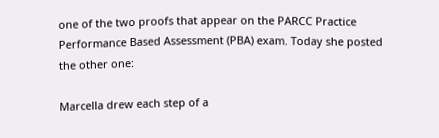one of the two proofs that appear on the PARCC Practice Performance Based Assessment (PBA) exam. Today she posted the other one:

Marcella drew each step of a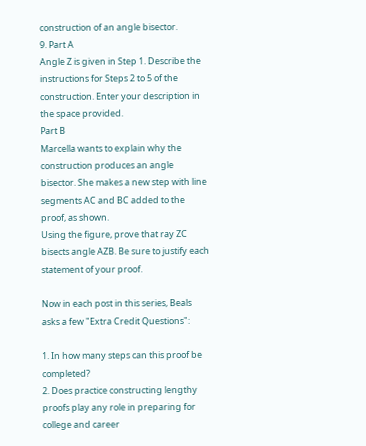construction of an angle bisector.
9. Part A
Angle Z is given in Step 1. Describe the instructions for Steps 2 to 5 of the construction. Enter your description in the space provided.
Part B
Marcella wants to explain why the construction produces an angle bisector. She makes a new step with line segments AC and BC added to the proof, as shown.
Using the figure, prove that ray ZC bisects angle AZB. Be sure to justify each statement of your proof.

Now in each post in this series, Beals asks a few "Extra Credit Questions":

1. In how many steps can this proof be completed?
2. Does practice constructing lengthy proofs play any role in preparing for college and career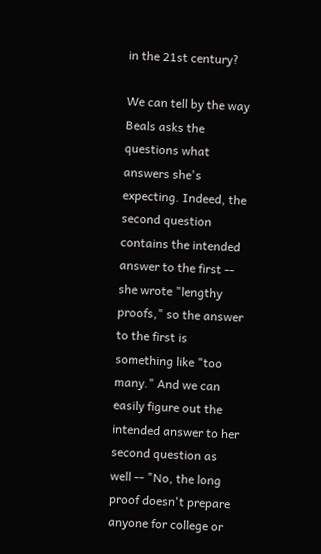in the 21st century?

We can tell by the way Beals asks the questions what answers she's expecting. Indeed, the second question contains the intended answer to the first -- she wrote "lengthy proofs," so the answer to the first is something like "too many." And we can easily figure out the intended answer to her second question as well -- "No, the long proof doesn't prepare anyone for college or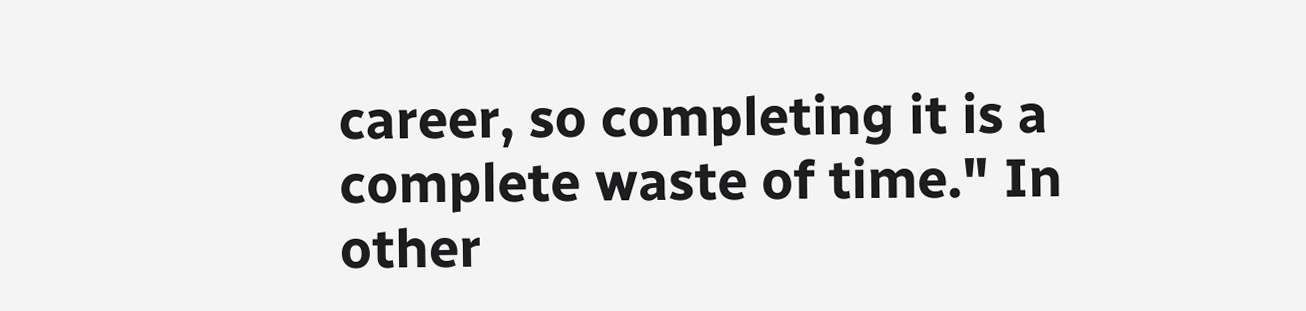career, so completing it is a complete waste of time." In other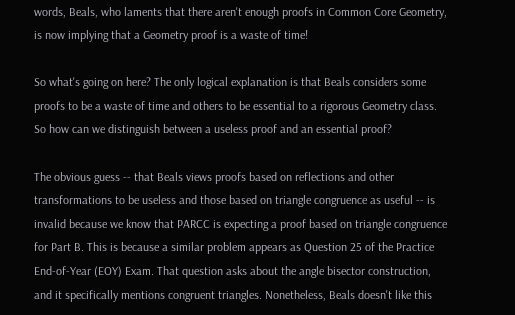words, Beals, who laments that there aren't enough proofs in Common Core Geometry, is now implying that a Geometry proof is a waste of time!

So what's going on here? The only logical explanation is that Beals considers some proofs to be a waste of time and others to be essential to a rigorous Geometry class. So how can we distinguish between a useless proof and an essential proof?

The obvious guess -- that Beals views proofs based on reflections and other transformations to be useless and those based on triangle congruence as useful -- is invalid because we know that PARCC is expecting a proof based on triangle congruence for Part B. This is because a similar problem appears as Question 25 of the Practice End-of-Year (EOY) Exam. That question asks about the angle bisector construction, and it specifically mentions congruent triangles. Nonetheless, Beals doesn't like this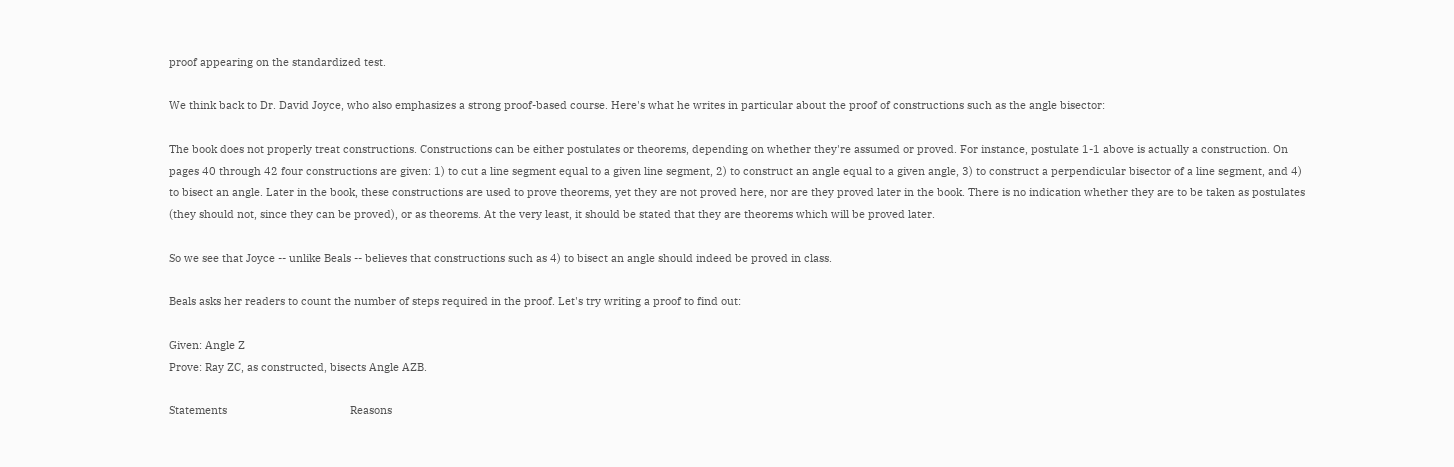proof appearing on the standardized test.

We think back to Dr. David Joyce, who also emphasizes a strong proof-based course. Here's what he writes in particular about the proof of constructions such as the angle bisector:

The book does not properly treat constructions. Constructions can be either postulates or theorems, depending on whether they're assumed or proved. For instance, postulate 1-1 above is actually a construction. On pages 40 through 42 four constructions are given: 1) to cut a line segment equal to a given line segment, 2) to construct an angle equal to a given angle, 3) to construct a perpendicular bisector of a line segment, and 4) to bisect an angle. Later in the book, these constructions are used to prove theorems, yet they are not proved here, nor are they proved later in the book. There is no indication whether they are to be taken as postulates (they should not, since they can be proved), or as theorems. At the very least, it should be stated that they are theorems which will be proved later.

So we see that Joyce -- unlike Beals -- believes that constructions such as 4) to bisect an angle should indeed be proved in class.

Beals asks her readers to count the number of steps required in the proof. Let's try writing a proof to find out:

Given: Angle Z
Prove: Ray ZC, as constructed, bisects Angle AZB.

Statements                                         Reasons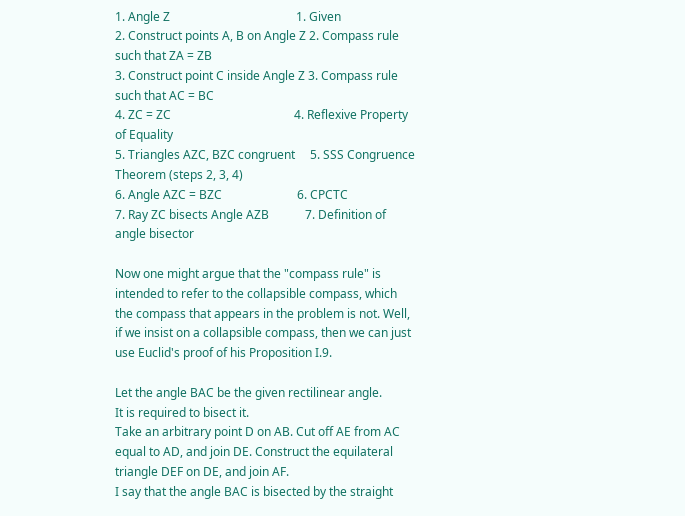1. Angle Z                                          1. Given
2. Construct points A, B on Angle Z 2. Compass rule
such that ZA = ZB
3. Construct point C inside Angle Z 3. Compass rule
such that AC = BC
4. ZC = ZC                                         4. Reflexive Property of Equality
5. Triangles AZC, BZC congruent     5. SSS Congruence Theorem (steps 2, 3, 4)
6. Angle AZC = BZC                         6. CPCTC
7. Ray ZC bisects Angle AZB            7. Definition of angle bisector

Now one might argue that the "compass rule" is intended to refer to the collapsible compass, which the compass that appears in the problem is not. Well, if we insist on a collapsible compass, then we can just use Euclid's proof of his Proposition I.9.

Let the angle BAC be the given rectilinear angle.
It is required to bisect it.
Take an arbitrary point D on AB. Cut off AE from AC equal to AD, and join DE. Construct the equilateral triangle DEF on DE, and join AF.
I say that the angle BAC is bisected by the straight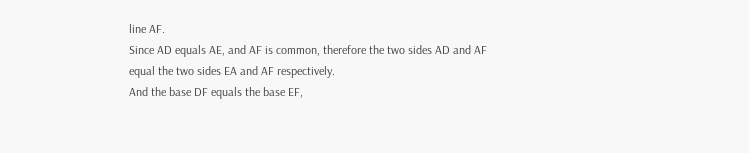line AF.
Since AD equals AE, and AF is common, therefore the two sides AD and AF equal the two sides EA and AF respectively.
And the base DF equals the base EF,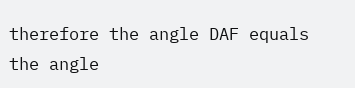therefore the angle DAF equals the angle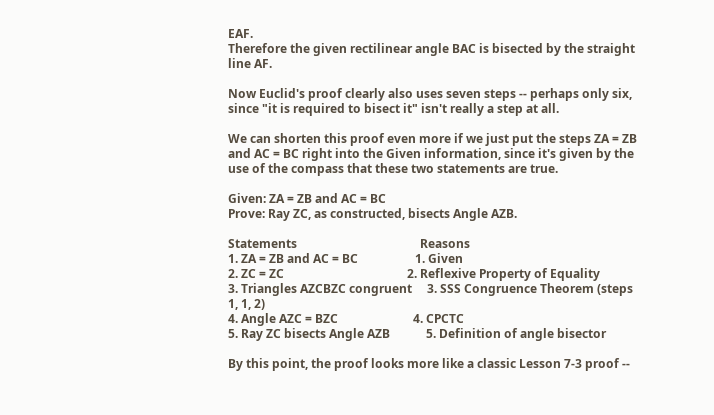EAF.
Therefore the given rectilinear angle BAC is bisected by the straight line AF.

Now Euclid's proof clearly also uses seven steps -- perhaps only six, since "it is required to bisect it" isn't really a step at all.

We can shorten this proof even more if we just put the steps ZA = ZB and AC = BC right into the Given information, since it's given by the use of the compass that these two statements are true.

Given: ZA = ZB and AC = BC
Prove: Ray ZC, as constructed, bisects Angle AZB.

Statements                                         Reasons
1. ZA = ZB and AC = BC                   1. Given
2. ZC = ZC                                         2. Reflexive Property of Equality
3. Triangles AZCBZC congruent     3. SSS Congruence Theorem (steps 1, 1, 2)
4. Angle AZC = BZC                         4. CPCTC
5. Ray ZC bisects Angle AZB            5. Definition of angle bisector

By this point, the proof looks more like a classic Lesson 7-3 proof --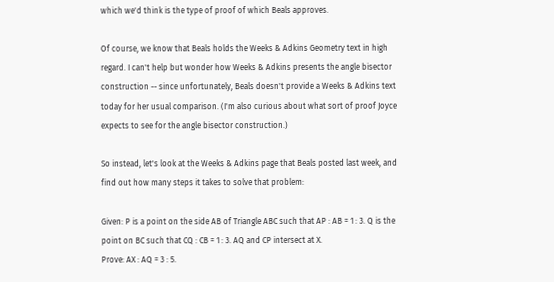which we'd think is the type of proof of which Beals approves.

Of course, we know that Beals holds the Weeks & Adkins Geometry text in high regard. I can't help but wonder how Weeks & Adkins presents the angle bisector construction -- since unfortunately, Beals doesn't provide a Weeks & Adkins text today for her usual comparison. (I'm also curious about what sort of proof Joyce expects to see for the angle bisector construction.)

So instead, let's look at the Weeks & Adkins page that Beals posted last week, and find out how many steps it takes to solve that problem:

Given: P is a point on the side AB of Triangle ABC such that AP : AB = 1 : 3. Q is the point on BC such that CQ : CB = 1 : 3. AQ and CP intersect at X.
Prove: AX : AQ = 3 : 5.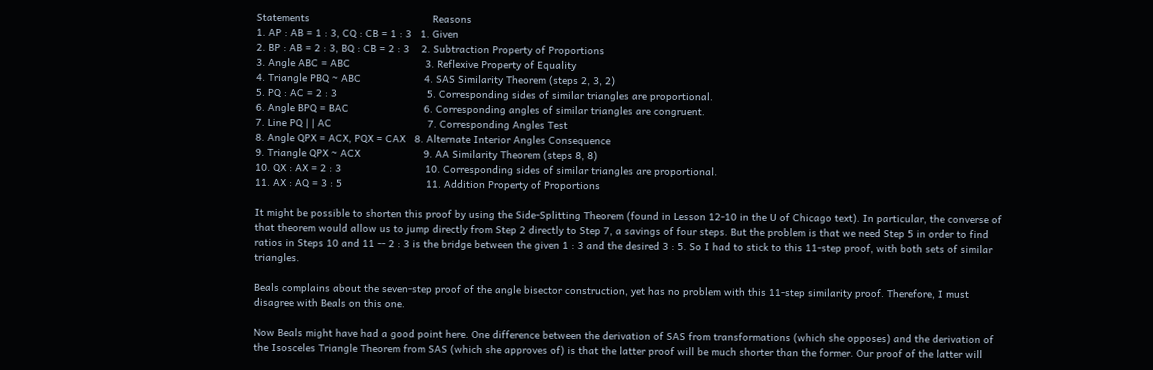Statements                                         Reasons
1. AP : AB = 1 : 3, CQ : CB = 1 : 3   1. Given
2. BP : AB = 2 : 3, BQ : CB = 2 : 3    2. Subtraction Property of Proportions
3. Angle ABC = ABC                         3. Reflexive Property of Equality
4. Triangle PBQ ~ ABC                     4. SAS Similarity Theorem (steps 2, 3, 2)
5. PQ : AC = 2 : 3                              5. Corresponding sides of similar triangles are proportional.
6. Angle BPQ = BAC                         6. Corresponding angles of similar triangles are congruent.
7. Line PQ | | AC                                7. Corresponding Angles Test
8. Angle QPX = ACX, PQX = CAX   8. Alternate Interior Angles Consequence
9. Triangle QPX ~ ACX                     9. AA Similarity Theorem (steps 8, 8)
10. QX : AX = 2 : 3                            10. Corresponding sides of similar triangles are proportional.
11. AX : AQ = 3 : 5                            11. Addition Property of Proportions

It might be possible to shorten this proof by using the Side-Splitting Theorem (found in Lesson 12-10 in the U of Chicago text). In particular, the converse of that theorem would allow us to jump directly from Step 2 directly to Step 7, a savings of four steps. But the problem is that we need Step 5 in order to find ratios in Steps 10 and 11 -- 2 : 3 is the bridge between the given 1 : 3 and the desired 3 : 5. So I had to stick to this 11-step proof, with both sets of similar triangles.

Beals complains about the seven-step proof of the angle bisector construction, yet has no problem with this 11-step similarity proof. Therefore, I must disagree with Beals on this one.

Now Beals might have had a good point here. One difference between the derivation of SAS from transformations (which she opposes) and the derivation of the Isosceles Triangle Theorem from SAS (which she approves of) is that the latter proof will be much shorter than the former. Our proof of the latter will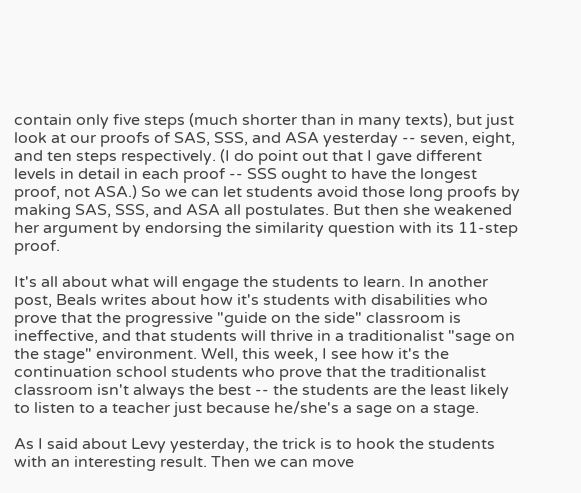contain only five steps (much shorter than in many texts), but just look at our proofs of SAS, SSS, and ASA yesterday -- seven, eight, and ten steps respectively. (I do point out that I gave different levels in detail in each proof -- SSS ought to have the longest proof, not ASA.) So we can let students avoid those long proofs by making SAS, SSS, and ASA all postulates. But then she weakened her argument by endorsing the similarity question with its 11-step proof.

It's all about what will engage the students to learn. In another post, Beals writes about how it's students with disabilities who prove that the progressive "guide on the side" classroom is ineffective, and that students will thrive in a traditionalist "sage on the stage" environment. Well, this week, I see how it's the continuation school students who prove that the traditionalist classroom isn't always the best -- the students are the least likely to listen to a teacher just because he/she's a sage on a stage.

As I said about Levy yesterday, the trick is to hook the students with an interesting result. Then we can move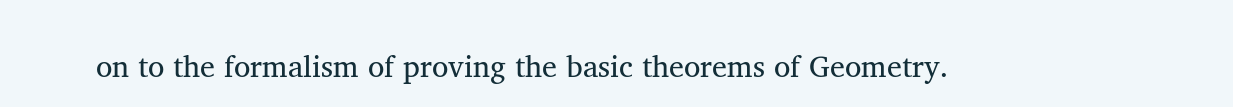on to the formalism of proving the basic theorems of Geometry.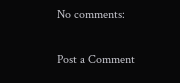No comments:

Post a Comment